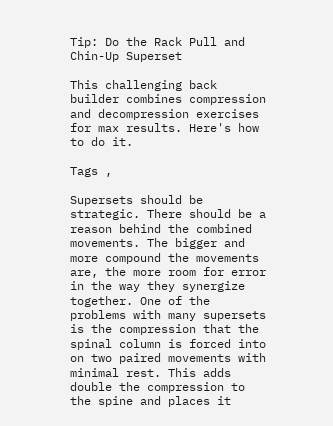Tip: Do the Rack Pull and Chin-Up Superset

This challenging back builder combines compression and decompression exercises for max results. Here's how to do it.

Tags ,

Supersets should be strategic. There should be a reason behind the combined movements. The bigger and more compound the movements are, the more room for error in the way they synergize together. One of the problems with many supersets is the compression that the spinal column is forced into on two paired movements with minimal rest. This adds double the compression to the spine and places it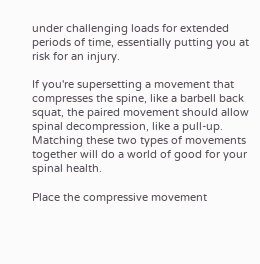under challenging loads for extended periods of time, essentially putting you at risk for an injury.

If you're supersetting a movement that compresses the spine, like a barbell back squat, the paired movement should allow spinal decompression, like a pull-up. Matching these two types of movements together will do a world of good for your spinal health.

Place the compressive movement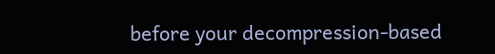before your decompression-based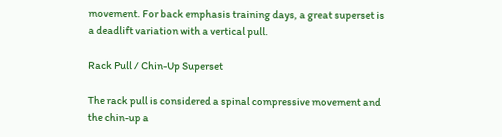movement. For back emphasis training days, a great superset is a deadlift variation with a vertical pull.

Rack Pull / Chin-Up Superset

The rack pull is considered a spinal compressive movement and the chin-up a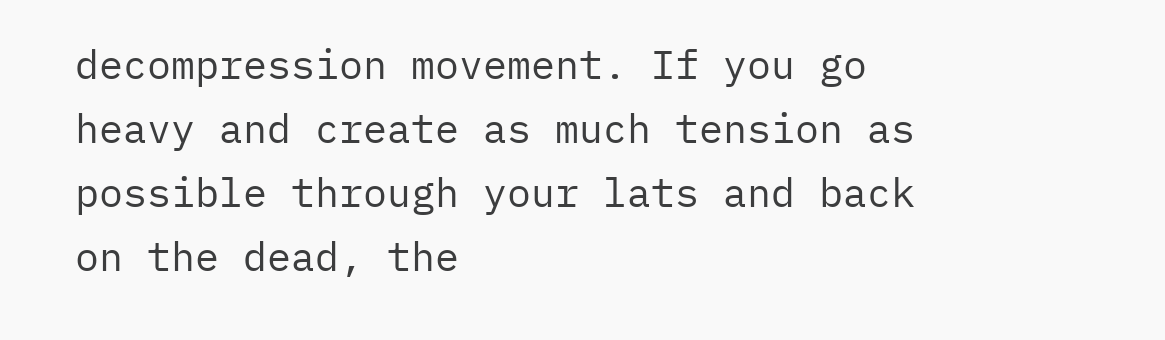decompression movement. If you go heavy and create as much tension as possible through your lats and back on the dead, the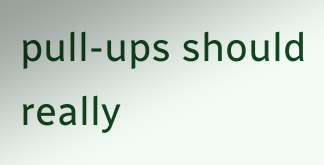pull-ups should really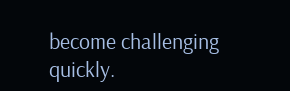become challenging quickly.